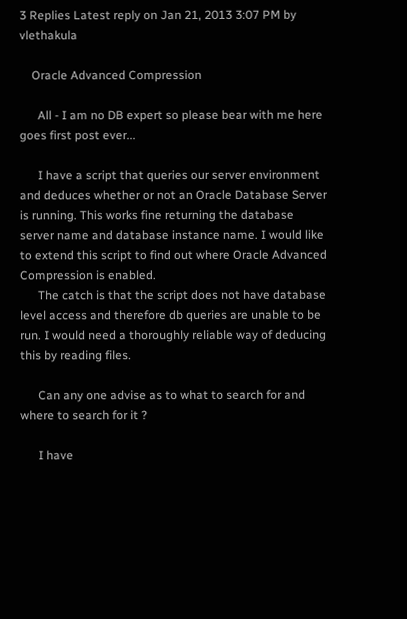3 Replies Latest reply on Jan 21, 2013 3:07 PM by vlethakula

    Oracle Advanced Compression

      All - I am no DB expert so please bear with me here goes first post ever...

      I have a script that queries our server environment and deduces whether or not an Oracle Database Server is running. This works fine returning the database server name and database instance name. I would like to extend this script to find out where Oracle Advanced Compression is enabled.
      The catch is that the script does not have database level access and therefore db queries are unable to be run. I would need a thoroughly reliable way of deducing this by reading files.

      Can any one advise as to what to search for and where to search for it ?

      I have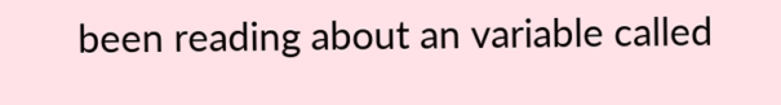been reading about an variable called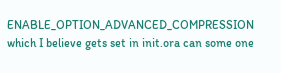ENABLE_OPTION_ADVANCED_COMPRESSION which I believe gets set in init.ora can some one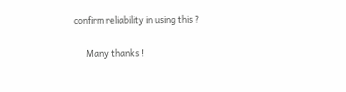confirm reliability in using this ?

      Many thanks !